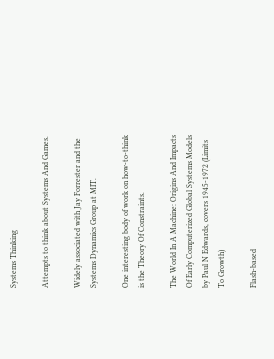Systems Thinking

Attempts to think about Systems And Games.

Widely associated with Jay Forrester and the Systems Dynamics Group at MIT.

One interesting body of work on how-to-think is the Theory Of Constraints.

The World In A Machine: Origins And Impacts Of Early Computerized Global Systems Models by Paul N Edwards, covers 1945-1972 (Limits To Growth)

Flash-based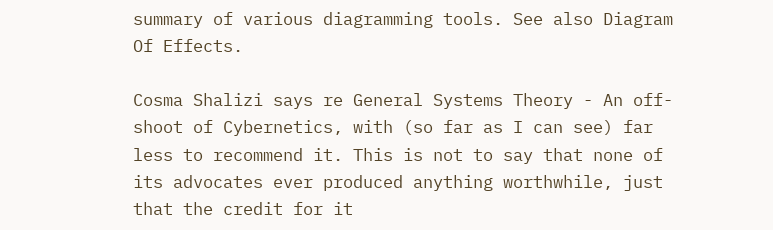summary of various diagramming tools. See also Diagram Of Effects.

Cosma Shalizi says re General Systems Theory - An off-shoot of Cybernetics, with (so far as I can see) far less to recommend it. This is not to say that none of its advocates ever produced anything worthwhile, just that the credit for it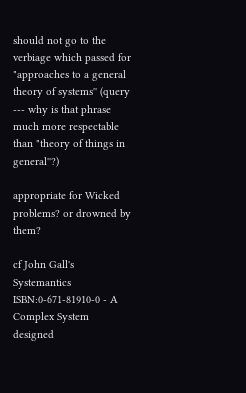should not go to the verbiage which passed for "approaches to a general theory of systems'' (query --- why is that phrase much more respectable than "theory of things in general''?)

appropriate for Wicked problems? or drowned by them?

cf John Gall's Systemantics ISBN:0-671-81910-0 - A Complex System designed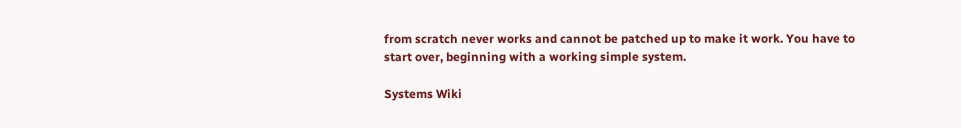from scratch never works and cannot be patched up to make it work. You have to start over, beginning with a working simple system.

Systems Wiki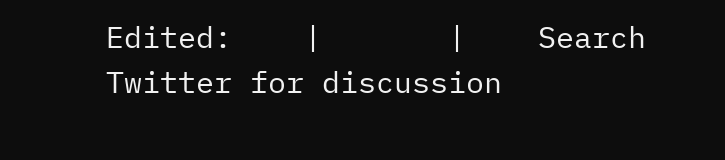Edited:    |       |    Search Twitter for discussion